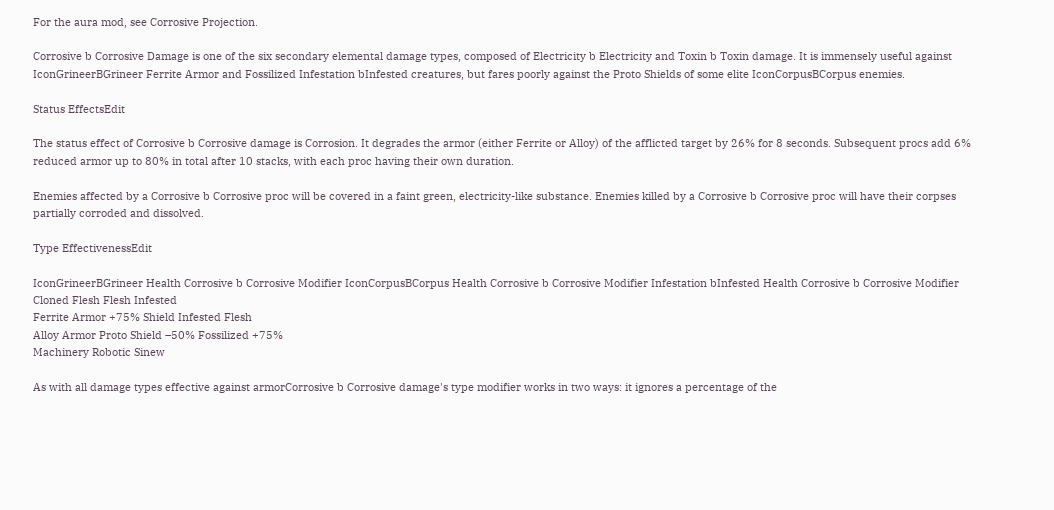For the aura mod, see Corrosive Projection.

Corrosive b Corrosive Damage is one of the six secondary elemental damage types, composed of Electricity b Electricity and Toxin b Toxin damage. It is immensely useful against IconGrineerBGrineer Ferrite Armor and Fossilized Infestation bInfested creatures, but fares poorly against the Proto Shields of some elite IconCorpusBCorpus enemies.

Status EffectsEdit

The status effect of Corrosive b Corrosive damage is Corrosion. It degrades the armor (either Ferrite or Alloy) of the afflicted target by 26% for 8 seconds. Subsequent procs add 6% reduced armor up to 80% in total after 10 stacks, with each proc having their own duration.

Enemies affected by a Corrosive b Corrosive proc will be covered in a faint green, electricity-like substance. Enemies killed by a Corrosive b Corrosive proc will have their corpses partially corroded and dissolved.

Type EffectivenessEdit

IconGrineerBGrineer Health Corrosive b Corrosive Modifier IconCorpusBCorpus Health Corrosive b Corrosive Modifier Infestation bInfested Health Corrosive b Corrosive Modifier
Cloned Flesh Flesh Infested
Ferrite Armor +75% Shield Infested Flesh
Alloy Armor Proto Shield –50% Fossilized +75%
Machinery Robotic Sinew

As with all damage types effective against armorCorrosive b Corrosive damage's type modifier works in two ways: it ignores a percentage of the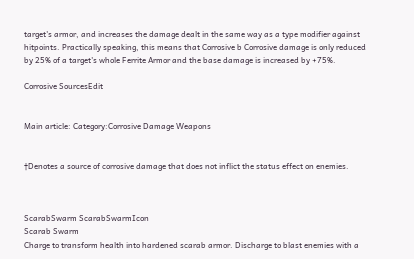target's armor, and increases the damage dealt in the same way as a type modifier against hitpoints. Practically speaking, this means that Corrosive b Corrosive damage is only reduced by 25% of a target's whole Ferrite Armor and the base damage is increased by +75%.

Corrosive SourcesEdit


Main article: Category:Corrosive Damage Weapons


†Denotes a source of corrosive damage that does not inflict the status effect on enemies.



ScarabSwarm ScarabSwarmIcon
Scarab Swarm
Charge to transform health into hardened scarab armor. Discharge to blast enemies with a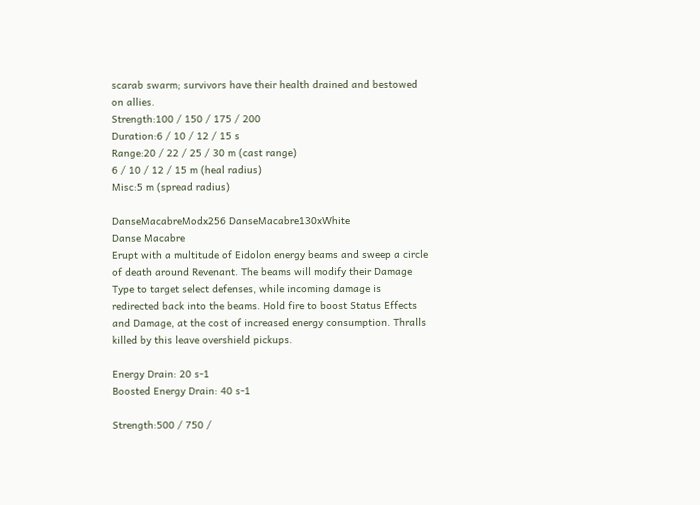scarab swarm; survivors have their health drained and bestowed on allies.
Strength:100 / 150 / 175 / 200
Duration:6 / 10 / 12 / 15 s
Range:20 / 22 / 25 / 30 m (cast range)
6 / 10 / 12 / 15 m (heal radius)
Misc:5 m (spread radius)

DanseMacabreModx256 DanseMacabre130xWhite
Danse Macabre
Erupt with a multitude of Eidolon energy beams and sweep a circle of death around Revenant. The beams will modify their Damage Type to target select defenses, while incoming damage is redirected back into the beams. Hold fire to boost Status Effects and Damage, at the cost of increased energy consumption. Thralls killed by this leave overshield pickups.

Energy Drain: 20 s-1
Boosted Energy Drain: 40 s-1

Strength:500 / 750 /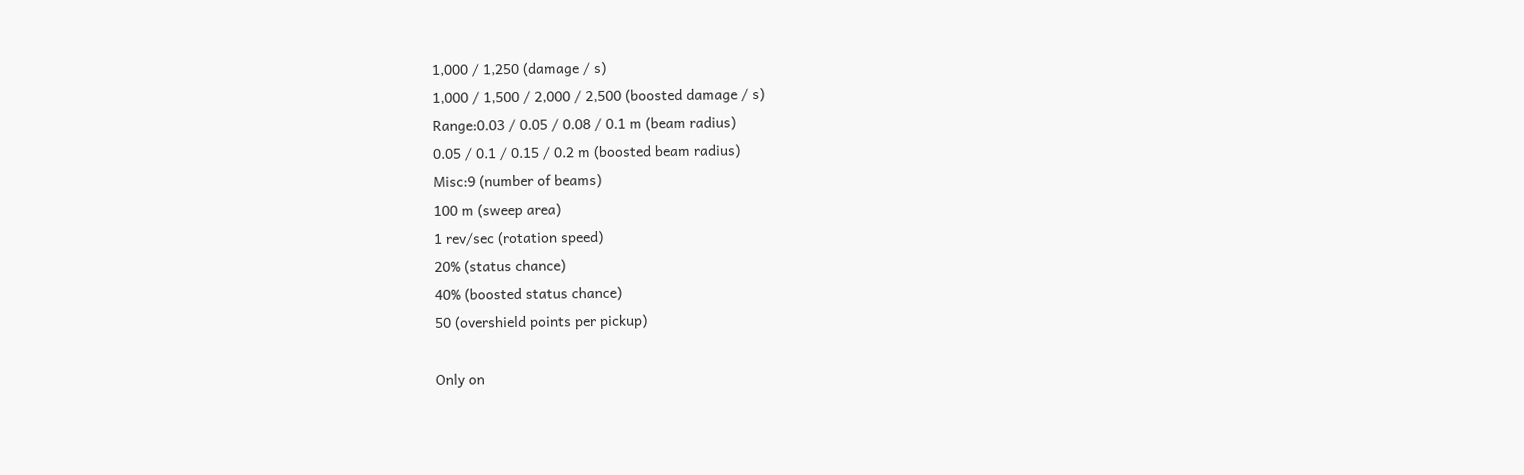1,000 / 1,250 (damage / s)
1,000 / 1,500 / 2,000 / 2,500 (boosted damage / s)
Range:0.03 / 0.05 / 0.08 / 0.1 m (beam radius)
0.05 / 0.1 / 0.15 / 0.2 m (boosted beam radius)
Misc:9 (number of beams)
100 m (sweep area)
1 rev/sec (rotation speed)
20% (status chance)
40% (boosted status chance)
50 (overshield points per pickup)

Only on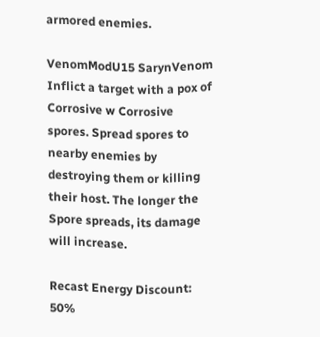armored enemies.

VenomModU15 SarynVenom
Inflict a target with a pox of Corrosive w Corrosive spores. Spread spores to nearby enemies by destroying them or killing their host. The longer the Spore spreads, its damage will increase.

Recast Energy Discount: 50%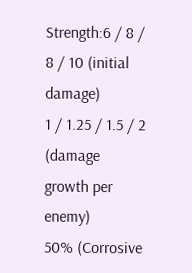Strength:6 / 8 / 8 / 10 (initial damage)
1 / 1.25 / 1.5 / 2 (damage growth per enemy)
50% (Corrosive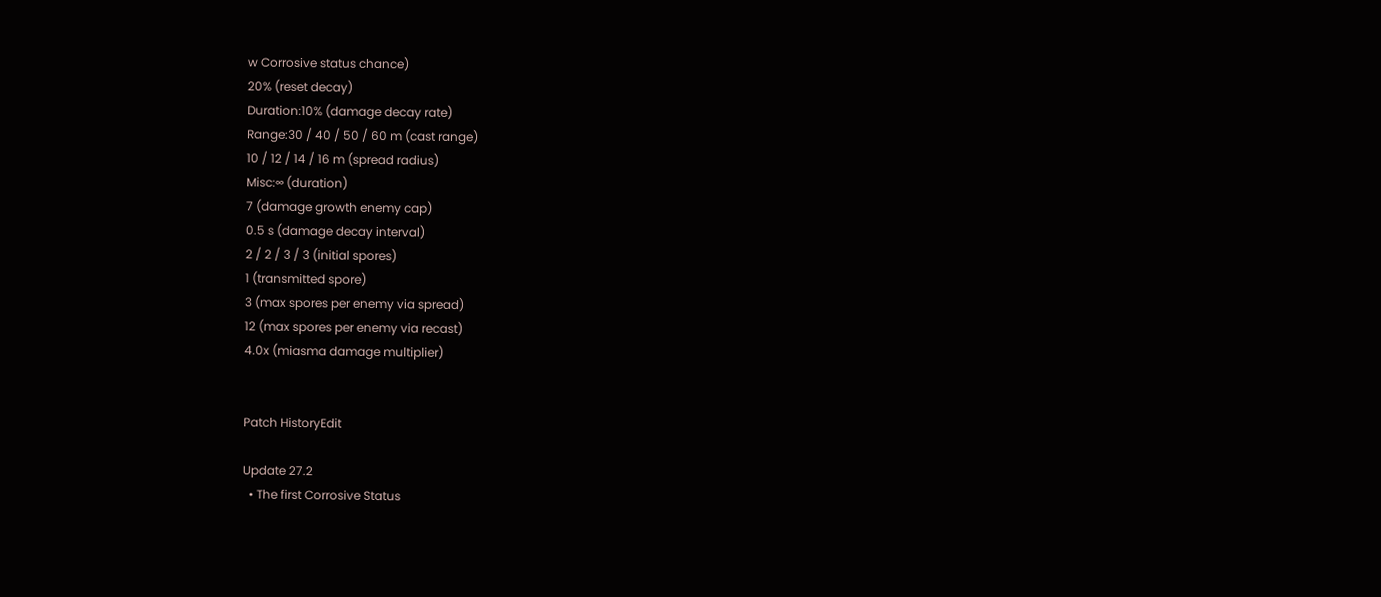w Corrosive status chance)
20% (reset decay)
Duration:10% (damage decay rate)
Range:30 / 40 / 50 / 60 m (cast range)
10 / 12 / 14 / 16 m (spread radius)
Misc:∞ (duration)
7 (damage growth enemy cap)
0.5 s (damage decay interval)
2 / 2 / 3 / 3 (initial spores)
1 (transmitted spore)
3 (max spores per enemy via spread)
12 (max spores per enemy via recast)
4.0x (miasma damage multiplier)


Patch HistoryEdit

Update 27.2
  • The first Corrosive Status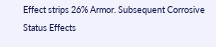Effect strips 26% Armor. Subsequent Corrosive Status Effects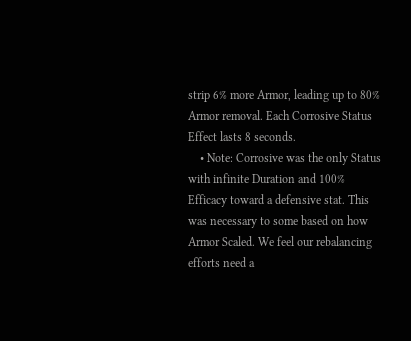strip 6% more Armor, leading up to 80% Armor removal. Each Corrosive Status Effect lasts 8 seconds.
    • Note: Corrosive was the only Status with infinite Duration and 100% Efficacy toward a defensive stat. This was necessary to some based on how Armor Scaled. We feel our rebalancing efforts need a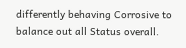differently behaving Corrosive to balance out all Status overall.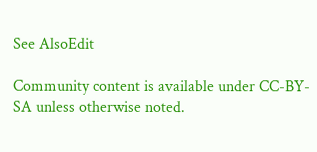See AlsoEdit

Community content is available under CC-BY-SA unless otherwise noted.